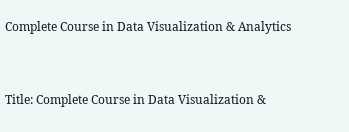Complete Course in Data Visualization & Analytics


Title: Complete Course in Data Visualization &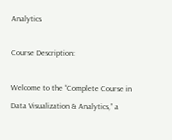Analytics

Course Description:

Welcome to the “Complete Course in Data Visualization & Analytics,” a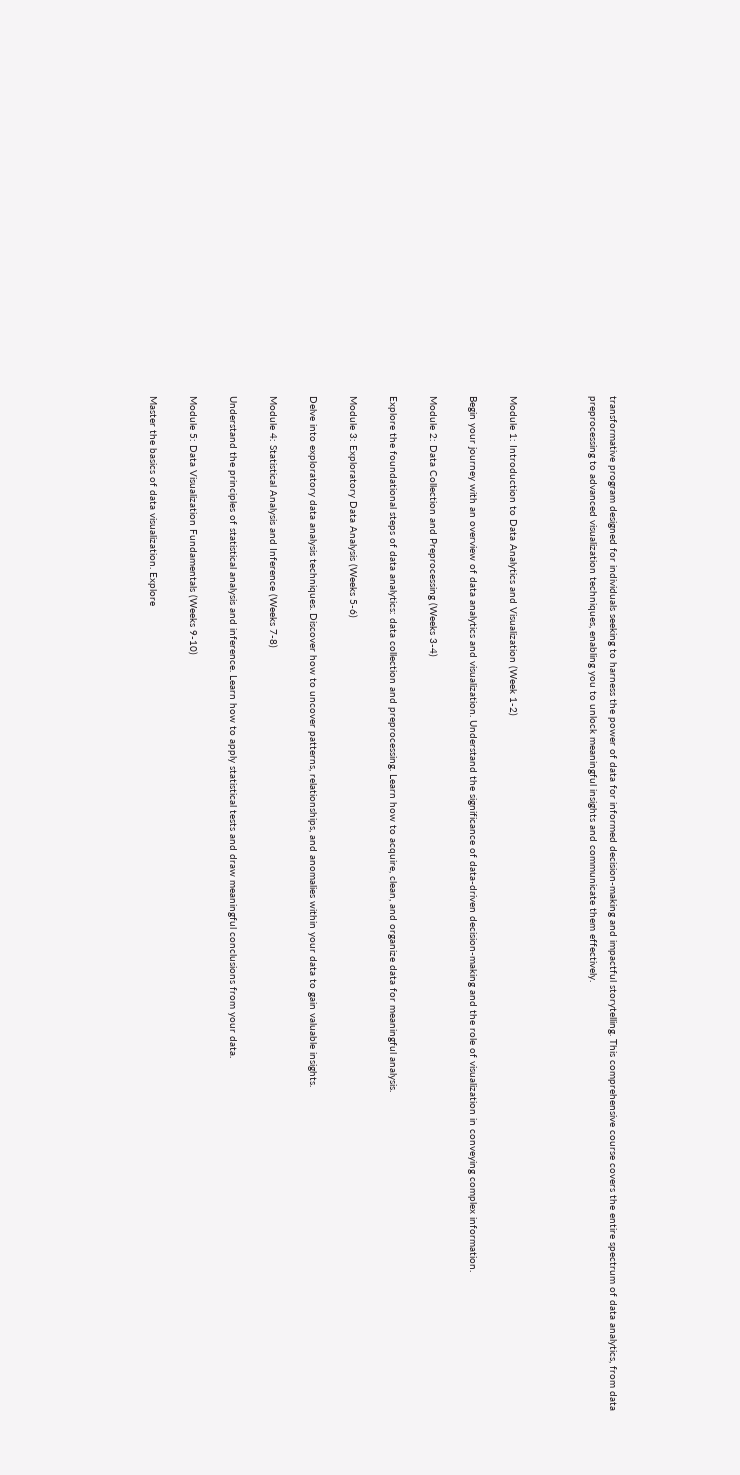transformative program designed for individuals seeking to harness the power of data for informed decision-making and impactful storytelling. This comprehensive course covers the entire spectrum of data analytics, from data preprocessing to advanced visualization techniques, enabling you to unlock meaningful insights and communicate them effectively.



Module 1: Introduction to Data Analytics and Visualization (Week 1-2)

Begin your journey with an overview of data analytics and visualization. Understand the significance of data-driven decision-making and the role of visualization in conveying complex information.

Module 2: Data Collection and Preprocessing (Weeks 3-4)

Explore the foundational steps of data analytics: data collection and preprocessing. Learn how to acquire, clean, and organize data for meaningful analysis.

Module 3: Exploratory Data Analysis (Weeks 5-6)

Delve into exploratory data analysis techniques. Discover how to uncover patterns, relationships, and anomalies within your data to gain valuable insights.

Module 4: Statistical Analysis and Inference (Weeks 7-8)

Understand the principles of statistical analysis and inference. Learn how to apply statistical tests and draw meaningful conclusions from your data.

Module 5: Data Visualization Fundamentals (Weeks 9-10)

Master the basics of data visualization. Explore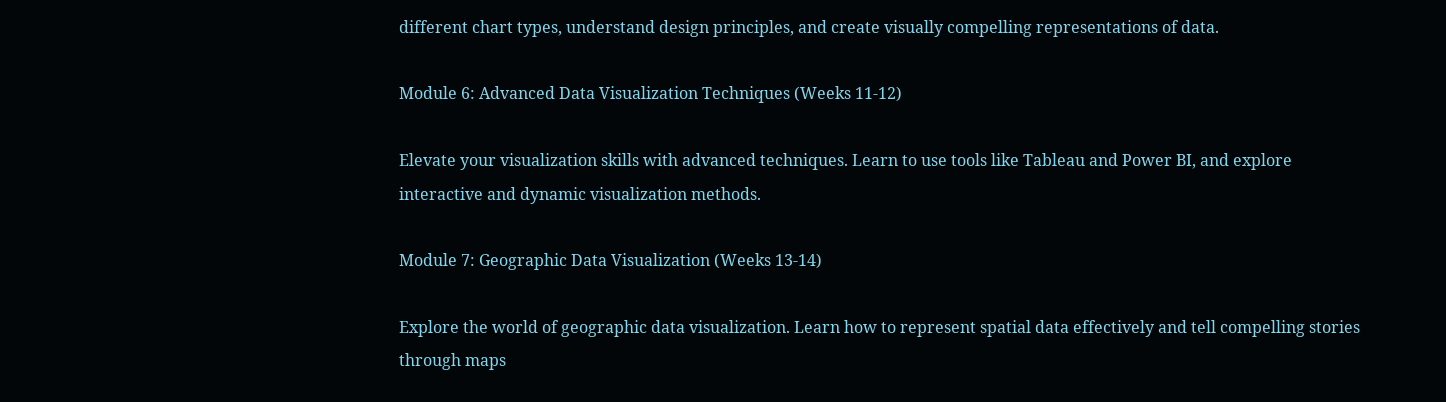different chart types, understand design principles, and create visually compelling representations of data.

Module 6: Advanced Data Visualization Techniques (Weeks 11-12)

Elevate your visualization skills with advanced techniques. Learn to use tools like Tableau and Power BI, and explore interactive and dynamic visualization methods.

Module 7: Geographic Data Visualization (Weeks 13-14)

Explore the world of geographic data visualization. Learn how to represent spatial data effectively and tell compelling stories through maps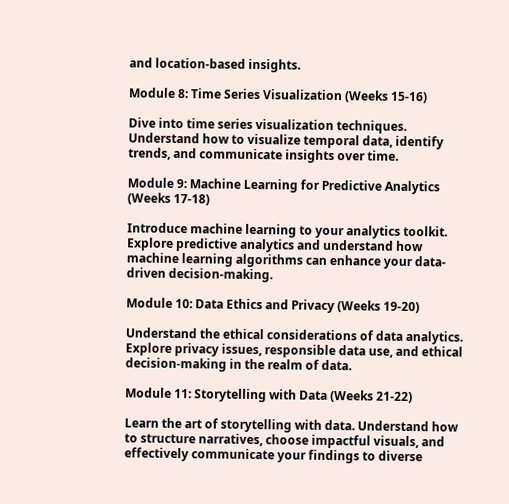and location-based insights.

Module 8: Time Series Visualization (Weeks 15-16)

Dive into time series visualization techniques. Understand how to visualize temporal data, identify trends, and communicate insights over time.

Module 9: Machine Learning for Predictive Analytics (Weeks 17-18)

Introduce machine learning to your analytics toolkit. Explore predictive analytics and understand how machine learning algorithms can enhance your data-driven decision-making.

Module 10: Data Ethics and Privacy (Weeks 19-20)

Understand the ethical considerations of data analytics. Explore privacy issues, responsible data use, and ethical decision-making in the realm of data.

Module 11: Storytelling with Data (Weeks 21-22)

Learn the art of storytelling with data. Understand how to structure narratives, choose impactful visuals, and effectively communicate your findings to diverse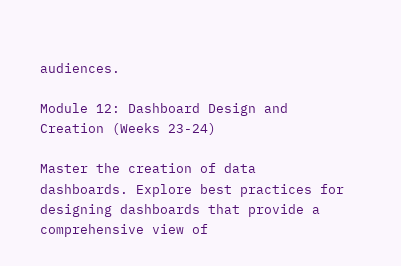audiences.

Module 12: Dashboard Design and Creation (Weeks 23-24)

Master the creation of data dashboards. Explore best practices for designing dashboards that provide a comprehensive view of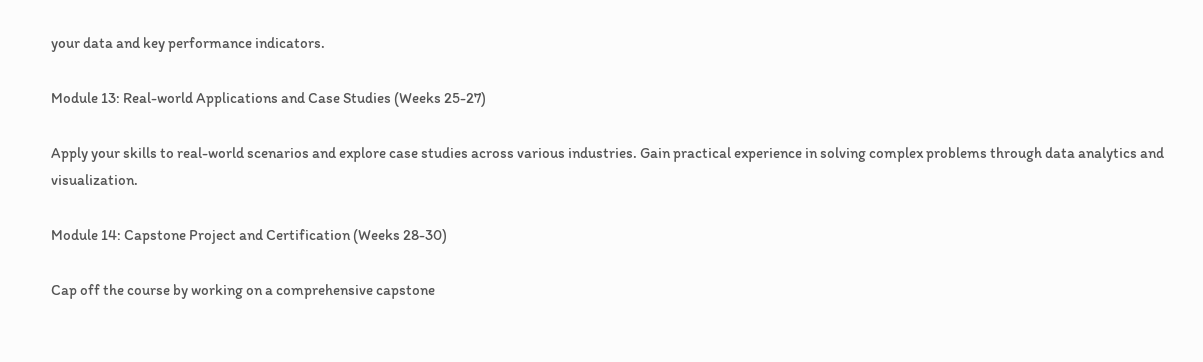your data and key performance indicators.

Module 13: Real-world Applications and Case Studies (Weeks 25-27)

Apply your skills to real-world scenarios and explore case studies across various industries. Gain practical experience in solving complex problems through data analytics and visualization.

Module 14: Capstone Project and Certification (Weeks 28-30)

Cap off the course by working on a comprehensive capstone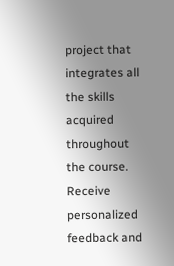project that integrates all the skills acquired throughout the course. Receive personalized feedback and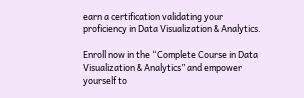earn a certification validating your proficiency in Data Visualization & Analytics.

Enroll now in the “Complete Course in Data Visualization & Analytics” and empower yourself to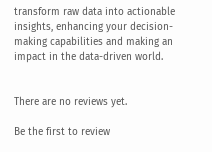transform raw data into actionable insights, enhancing your decision-making capabilities and making an impact in the data-driven world.


There are no reviews yet.

Be the first to review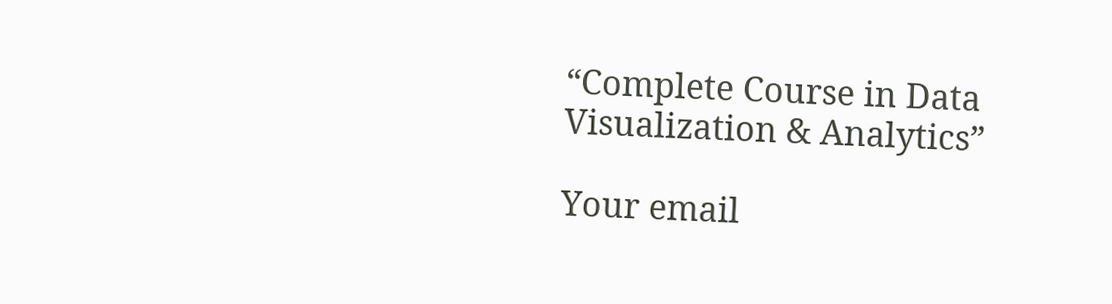“Complete Course in Data Visualization & Analytics”

Your email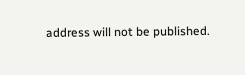address will not be published.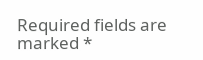Required fields are marked *